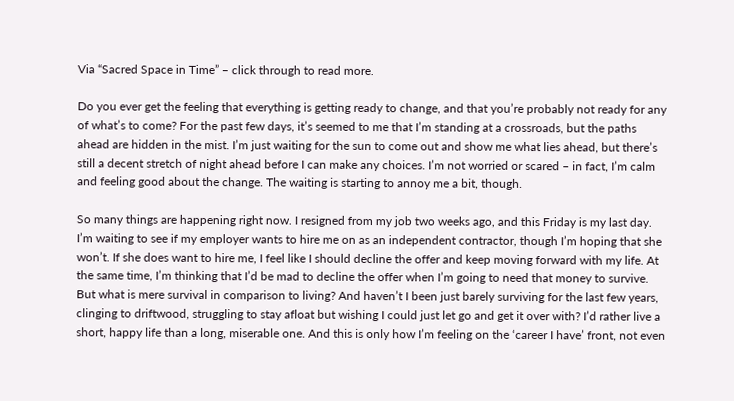Via “Sacred Space in Time” – click through to read more.

Do you ever get the feeling that everything is getting ready to change, and that you’re probably not ready for any of what’s to come? For the past few days, it’s seemed to me that I’m standing at a crossroads, but the paths ahead are hidden in the mist. I’m just waiting for the sun to come out and show me what lies ahead, but there’s still a decent stretch of night ahead before I can make any choices. I’m not worried or scared – in fact, I’m calm and feeling good about the change. The waiting is starting to annoy me a bit, though.

So many things are happening right now. I resigned from my job two weeks ago, and this Friday is my last day. I’m waiting to see if my employer wants to hire me on as an independent contractor, though I’m hoping that she won’t. If she does want to hire me, I feel like I should decline the offer and keep moving forward with my life. At the same time, I’m thinking that I’d be mad to decline the offer when I’m going to need that money to survive. But what is mere survival in comparison to living? And haven’t I been just barely surviving for the last few years, clinging to driftwood, struggling to stay afloat but wishing I could just let go and get it over with? I’d rather live a short, happy life than a long, miserable one. And this is only how I’m feeling on the ‘career I have’ front, not even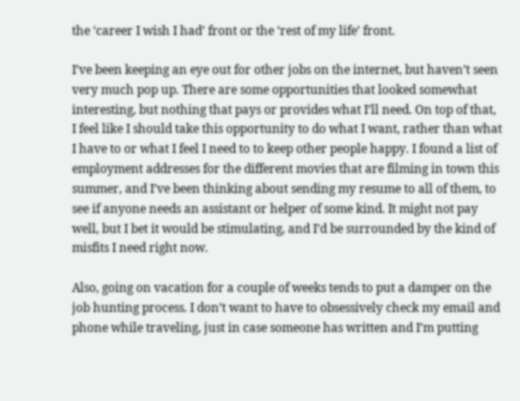the ‘career I wish I had’ front or the ‘rest of my life’ front.

I’ve been keeping an eye out for other jobs on the internet, but haven’t seen very much pop up. There are some opportunities that looked somewhat interesting, but nothing that pays or provides what I’ll need. On top of that, I feel like I should take this opportunity to do what I want, rather than what I have to or what I feel I need to to keep other people happy. I found a list of employment addresses for the different movies that are filming in town this summer, and I’ve been thinking about sending my resume to all of them, to see if anyone needs an assistant or helper of some kind. It might not pay well, but I bet it would be stimulating, and I’d be surrounded by the kind of misfits I need right now.

Also, going on vacation for a couple of weeks tends to put a damper on the job hunting process. I don’t want to have to obsessively check my email and phone while traveling, just in case someone has written and I’m putting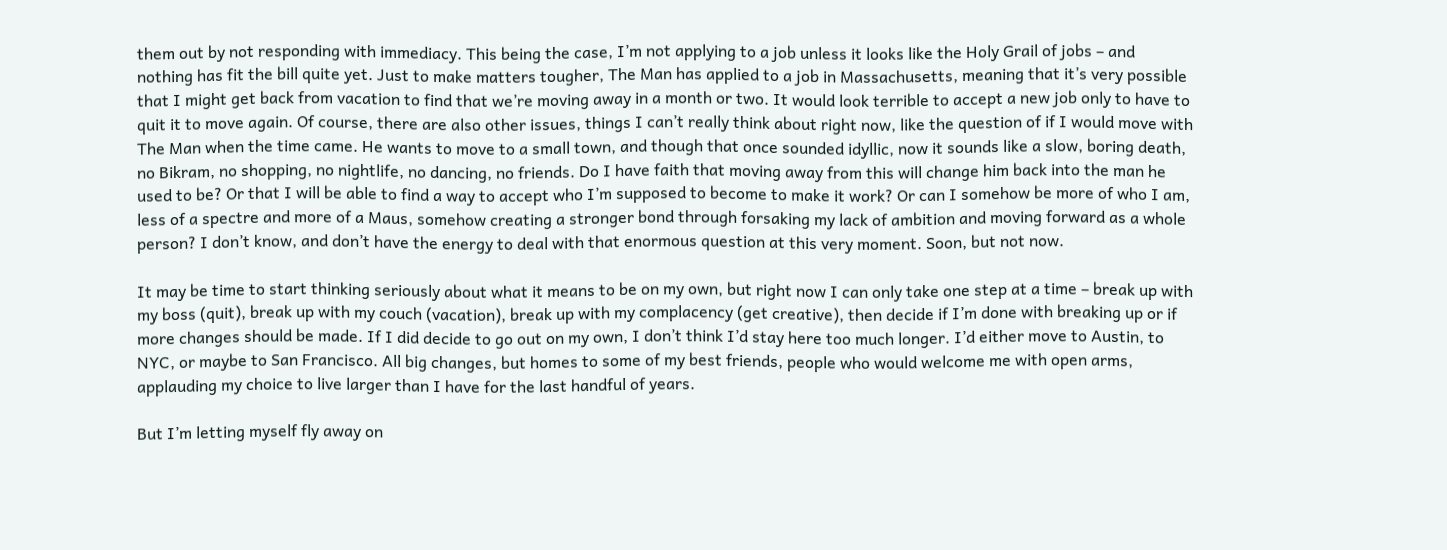them out by not responding with immediacy. This being the case, I’m not applying to a job unless it looks like the Holy Grail of jobs – and nothing has fit the bill quite yet. Just to make matters tougher, The Man has applied to a job in Massachusetts, meaning that it’s very possible that I might get back from vacation to find that we’re moving away in a month or two. It would look terrible to accept a new job only to have to quit it to move again. Of course, there are also other issues, things I can’t really think about right now, like the question of if I would move with The Man when the time came. He wants to move to a small town, and though that once sounded idyllic, now it sounds like a slow, boring death, no Bikram, no shopping, no nightlife, no dancing, no friends. Do I have faith that moving away from this will change him back into the man he used to be? Or that I will be able to find a way to accept who I’m supposed to become to make it work? Or can I somehow be more of who I am, less of a spectre and more of a Maus, somehow creating a stronger bond through forsaking my lack of ambition and moving forward as a whole person? I don’t know, and don’t have the energy to deal with that enormous question at this very moment. Soon, but not now.

It may be time to start thinking seriously about what it means to be on my own, but right now I can only take one step at a time – break up with my boss (quit), break up with my couch (vacation), break up with my complacency (get creative), then decide if I’m done with breaking up or if more changes should be made. If I did decide to go out on my own, I don’t think I’d stay here too much longer. I’d either move to Austin, to NYC, or maybe to San Francisco. All big changes, but homes to some of my best friends, people who would welcome me with open arms, applauding my choice to live larger than I have for the last handful of years.

But I’m letting myself fly away on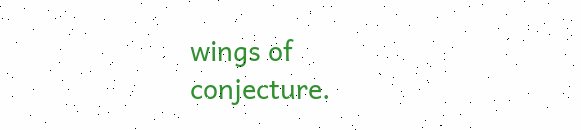wings of conjecture.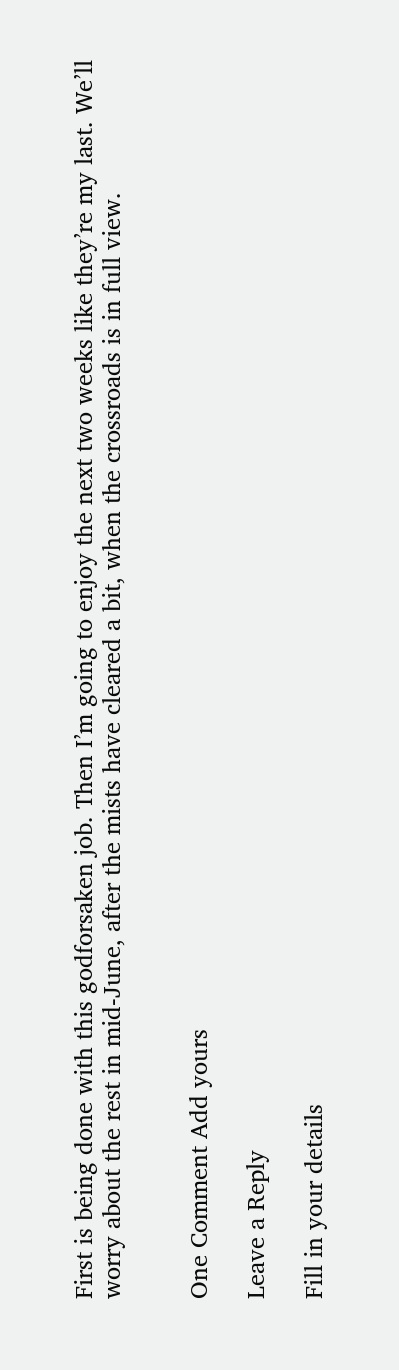First is being done with this godforsaken job. Then I’m going to enjoy the next two weeks like they’re my last. We’ll worry about the rest in mid-June, after the mists have cleared a bit, when the crossroads is in full view.


One Comment Add yours

Leave a Reply

Fill in your details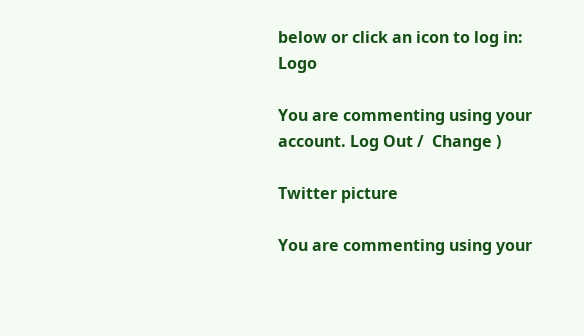below or click an icon to log in: Logo

You are commenting using your account. Log Out /  Change )

Twitter picture

You are commenting using your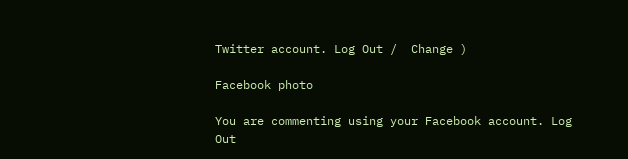Twitter account. Log Out /  Change )

Facebook photo

You are commenting using your Facebook account. Log Out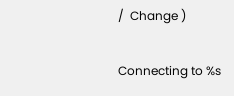/  Change )

Connecting to %s